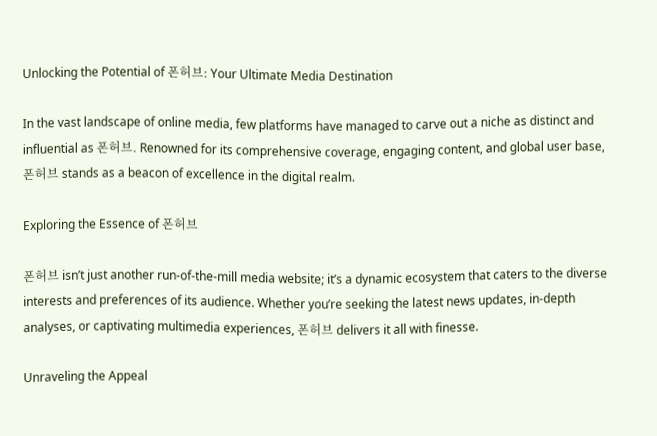Unlocking the Potential of 폰허브: Your Ultimate Media Destination

In the vast landscape of online media, few platforms have managed to carve out a niche as distinct and influential as 폰허브. Renowned for its comprehensive coverage, engaging content, and global user base, 폰허브 stands as a beacon of excellence in the digital realm.

Exploring the Essence of 폰허브

폰허브 isn’t just another run-of-the-mill media website; it’s a dynamic ecosystem that caters to the diverse interests and preferences of its audience. Whether you’re seeking the latest news updates, in-depth analyses, or captivating multimedia experiences, 폰허브 delivers it all with finesse.

Unraveling the Appeal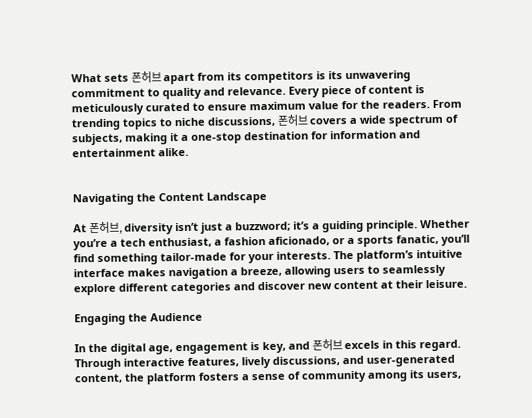What sets 폰허브 apart from its competitors is its unwavering commitment to quality and relevance. Every piece of content is meticulously curated to ensure maximum value for the readers. From trending topics to niche discussions, 폰허브 covers a wide spectrum of subjects, making it a one-stop destination for information and entertainment alike.


Navigating the Content Landscape

At 폰허브, diversity isn’t just a buzzword; it’s a guiding principle. Whether you’re a tech enthusiast, a fashion aficionado, or a sports fanatic, you’ll find something tailor-made for your interests. The platform’s intuitive interface makes navigation a breeze, allowing users to seamlessly explore different categories and discover new content at their leisure.

Engaging the Audience

In the digital age, engagement is key, and 폰허브 excels in this regard. Through interactive features, lively discussions, and user-generated content, the platform fosters a sense of community among its users,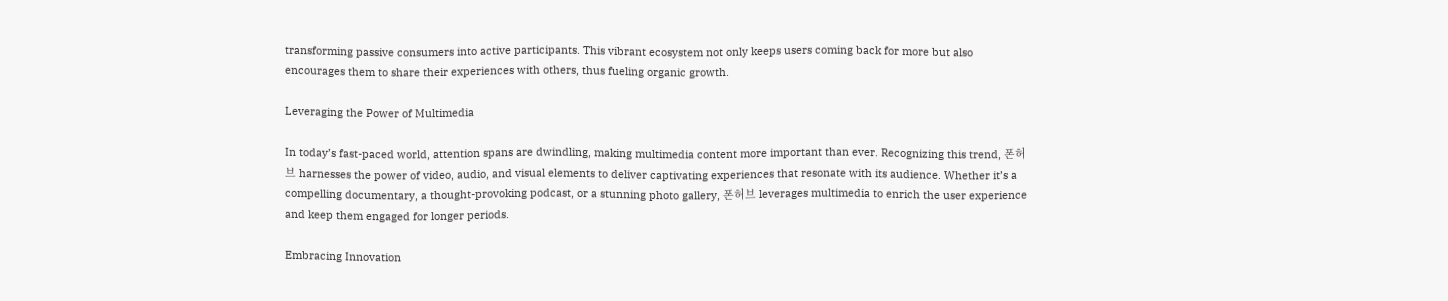transforming passive consumers into active participants. This vibrant ecosystem not only keeps users coming back for more but also encourages them to share their experiences with others, thus fueling organic growth.

Leveraging the Power of Multimedia

In today’s fast-paced world, attention spans are dwindling, making multimedia content more important than ever. Recognizing this trend, 폰허브 harnesses the power of video, audio, and visual elements to deliver captivating experiences that resonate with its audience. Whether it’s a compelling documentary, a thought-provoking podcast, or a stunning photo gallery, 폰허브 leverages multimedia to enrich the user experience and keep them engaged for longer periods.

Embracing Innovation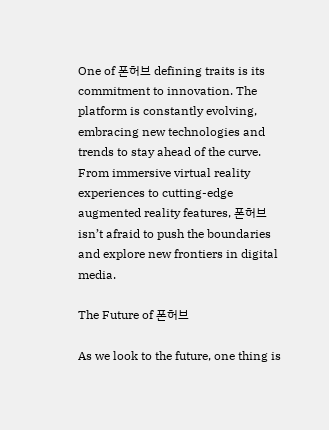One of 폰허브 defining traits is its commitment to innovation. The platform is constantly evolving, embracing new technologies and trends to stay ahead of the curve. From immersive virtual reality experiences to cutting-edge augmented reality features, 폰허브 isn’t afraid to push the boundaries and explore new frontiers in digital media.

The Future of 폰허브

As we look to the future, one thing is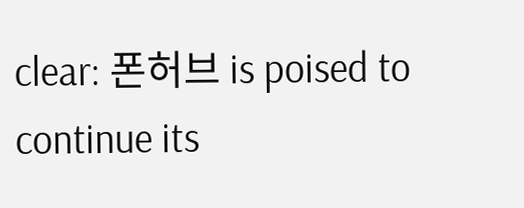clear: 폰허브 is poised to continue its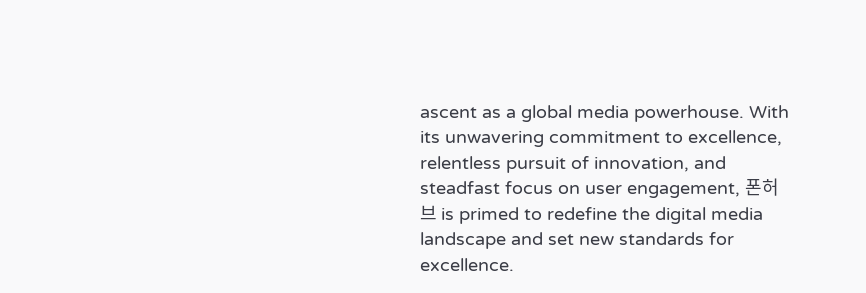ascent as a global media powerhouse. With its unwavering commitment to excellence, relentless pursuit of innovation, and steadfast focus on user engagement, 폰허브 is primed to redefine the digital media landscape and set new standards for excellence.